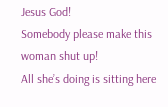Jesus God!
Somebody please make this woman shut up!
All she’s doing is sitting here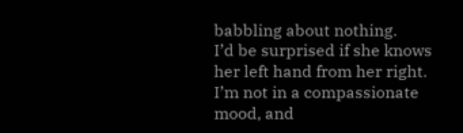babbling about nothing.
I’d be surprised if she knows her left hand from her right.
I’m not in a compassionate mood, and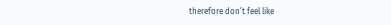therefore don’t feel like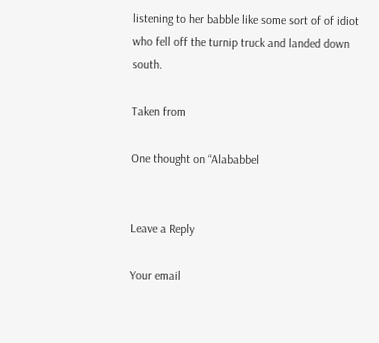listening to her babble like some sort of of idiot who fell off the turnip truck and landed down south.

Taken from

One thought on “Alababbel


Leave a Reply

Your email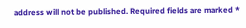address will not be published. Required fields are marked *